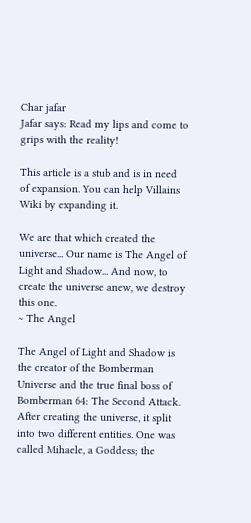Char jafar
Jafar says: Read my lips and come to grips with the reality!

This article is a stub and is in need of expansion. You can help Villains Wiki by expanding it.

We are that which created the universe... Our name is The Angel of Light and Shadow... And now, to create the universe anew, we destroy this one.
~ The Angel

The Angel of Light and Shadow is the creator of the Bomberman Universe and the true final boss of Bomberman 64: The Second Attack. After creating the universe, it split into two different entities. One was called Mihaele, a Goddess; the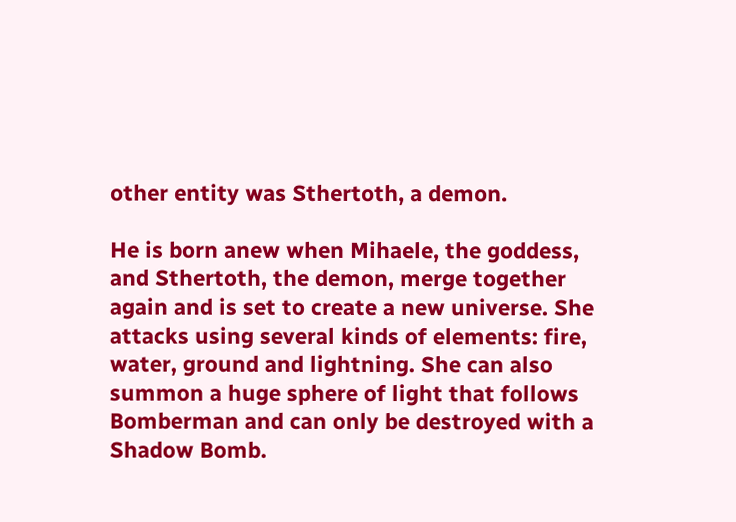other entity was Sthertoth, a demon.

He is born anew when Mihaele, the goddess, and Sthertoth, the demon, merge together again and is set to create a new universe. She attacks using several kinds of elements: fire, water, ground and lightning. She can also summon a huge sphere of light that follows Bomberman and can only be destroyed with a Shadow Bomb.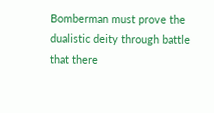Bomberman must prove the dualistic deity through battle that there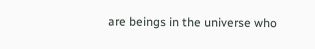are beings in the universe who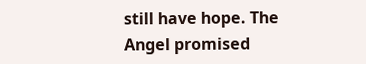still have hope. The Angel promised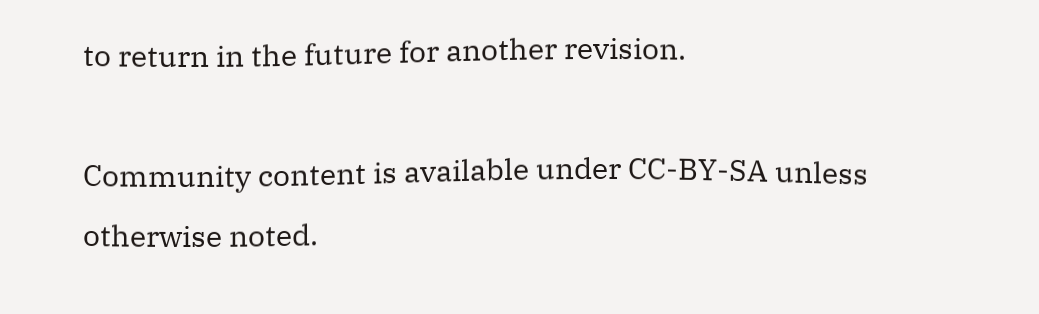to return in the future for another revision.

Community content is available under CC-BY-SA unless otherwise noted.